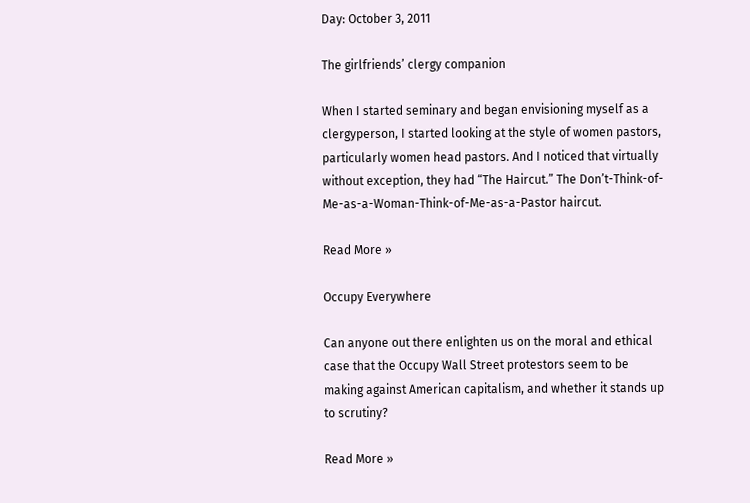Day: October 3, 2011

The girlfriends’ clergy companion

When I started seminary and began envisioning myself as a clergyperson, I started looking at the style of women pastors, particularly women head pastors. And I noticed that virtually without exception, they had “The Haircut.” The Don’t-Think-of-Me-as-a-Woman-Think-of-Me-as-a-Pastor haircut.

Read More »

Occupy Everywhere

Can anyone out there enlighten us on the moral and ethical case that the Occupy Wall Street protestors seem to be making against American capitalism, and whether it stands up to scrutiny?

Read More »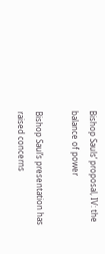Bishop Sauls’ proposal, IV: the balance of power

Bishop Saul’s presentation has raised concerns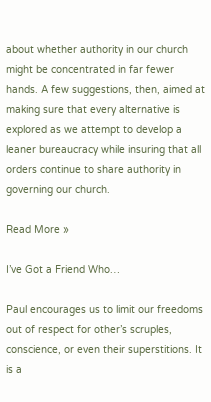about whether authority in our church might be concentrated in far fewer hands. A few suggestions, then, aimed at making sure that every alternative is explored as we attempt to develop a leaner bureaucracy while insuring that all orders continue to share authority in governing our church.

Read More »

I’ve Got a Friend Who…

Paul encourages us to limit our freedoms out of respect for other’s scruples, conscience, or even their superstitions. It is a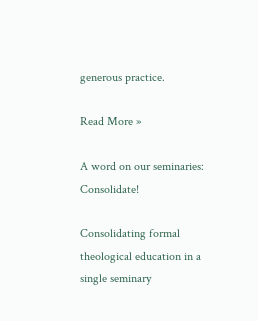generous practice.

Read More »

A word on our seminaries: Consolidate!

Consolidating formal theological education in a single seminary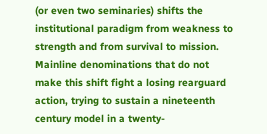(or even two seminaries) shifts the institutional paradigm from weakness to strength and from survival to mission. Mainline denominations that do not make this shift fight a losing rearguard action, trying to sustain a nineteenth century model in a twenty-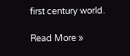first century world.

Read More »